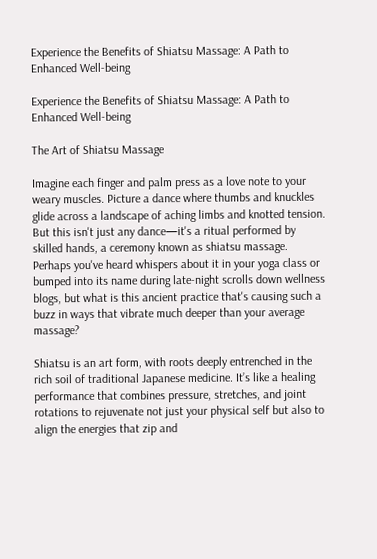Experience the Benefits of Shiatsu Massage: A Path to Enhanced Well-being

Experience the Benefits of Shiatsu Massage: A Path to Enhanced Well-being

The Art of Shiatsu Massage

Imagine each finger and palm press as a love note to your weary muscles. Picture a dance where thumbs and knuckles glide across a landscape of aching limbs and knotted tension. But this isn't just any dance—it's a ritual performed by skilled hands, a ceremony known as shiatsu massage. Perhaps you've heard whispers about it in your yoga class or bumped into its name during late-night scrolls down wellness blogs, but what is this ancient practice that's causing such a buzz in ways that vibrate much deeper than your average massage?

Shiatsu is an art form, with roots deeply entrenched in the rich soil of traditional Japanese medicine. It’s like a healing performance that combines pressure, stretches, and joint rotations to rejuvenate not just your physical self but also to align the energies that zip and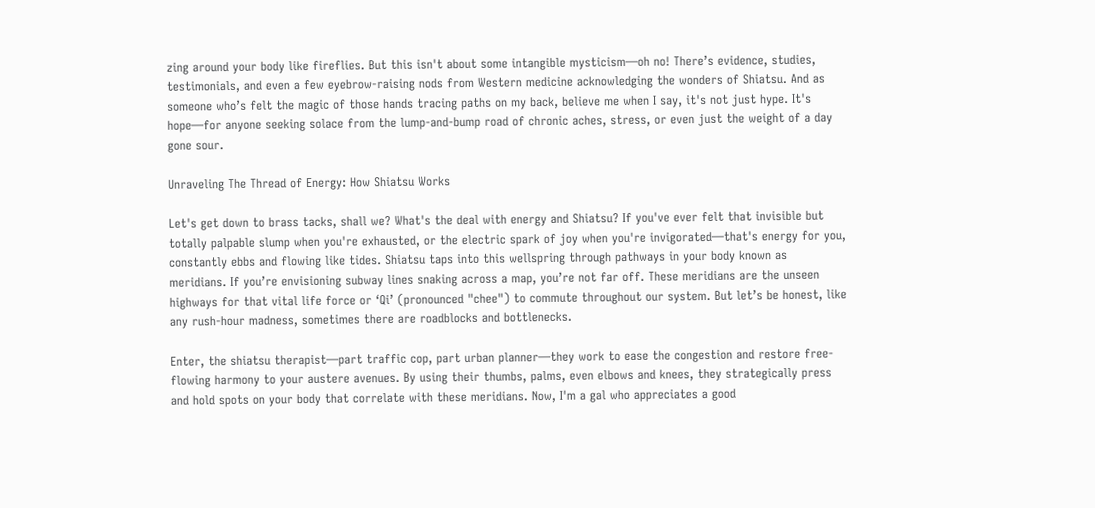zing around your body like fireflies. But this isn't about some intangible mysticism—oh no! There’s evidence, studies, testimonials, and even a few eyebrow-raising nods from Western medicine acknowledging the wonders of Shiatsu. And as someone who’s felt the magic of those hands tracing paths on my back, believe me when I say, it's not just hype. It's hope—for anyone seeking solace from the lump-and-bump road of chronic aches, stress, or even just the weight of a day gone sour.

Unraveling The Thread of Energy: How Shiatsu Works

Let's get down to brass tacks, shall we? What's the deal with energy and Shiatsu? If you've ever felt that invisible but totally palpable slump when you're exhausted, or the electric spark of joy when you're invigorated—that's energy for you, constantly ebbs and flowing like tides. Shiatsu taps into this wellspring through pathways in your body known as meridians. If you’re envisioning subway lines snaking across a map, you’re not far off. These meridians are the unseen highways for that vital life force or ‘Qi’ (pronounced "chee") to commute throughout our system. But let’s be honest, like any rush-hour madness, sometimes there are roadblocks and bottlenecks.

Enter, the shiatsu therapist—part traffic cop, part urban planner—they work to ease the congestion and restore free-flowing harmony to your austere avenues. By using their thumbs, palms, even elbows and knees, they strategically press and hold spots on your body that correlate with these meridians. Now, I'm a gal who appreciates a good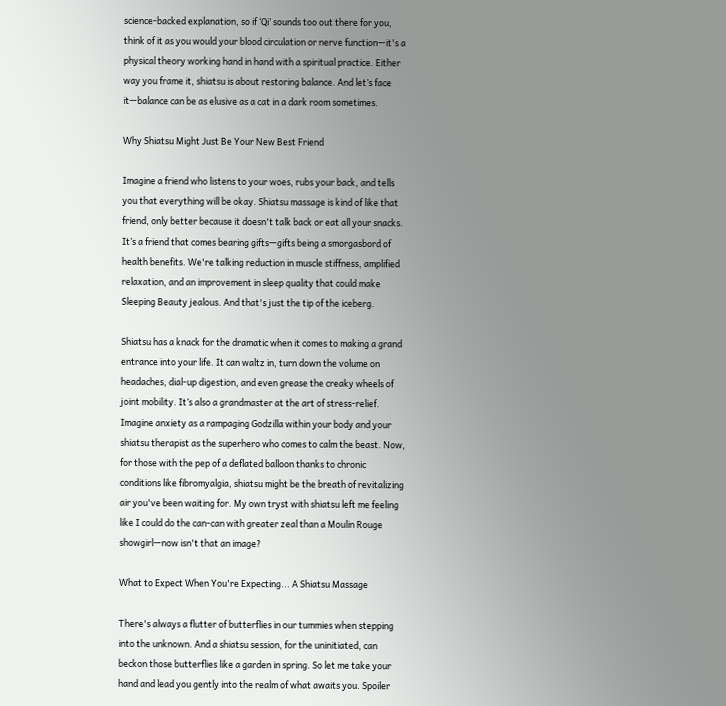science-backed explanation, so if ‘Qi’ sounds too out there for you, think of it as you would your blood circulation or nerve function—it's a physical theory working hand in hand with a spiritual practice. Either way you frame it, shiatsu is about restoring balance. And let’s face it—balance can be as elusive as a cat in a dark room sometimes.

Why Shiatsu Might Just Be Your New Best Friend

Imagine a friend who listens to your woes, rubs your back, and tells you that everything will be okay. Shiatsu massage is kind of like that friend, only better because it doesn't talk back or eat all your snacks. It’s a friend that comes bearing gifts—gifts being a smorgasbord of health benefits. We're talking reduction in muscle stiffness, amplified relaxation, and an improvement in sleep quality that could make Sleeping Beauty jealous. And that's just the tip of the iceberg.

Shiatsu has a knack for the dramatic when it comes to making a grand entrance into your life. It can waltz in, turn down the volume on headaches, dial-up digestion, and even grease the creaky wheels of joint mobility. It’s also a grandmaster at the art of stress-relief. Imagine anxiety as a rampaging Godzilla within your body and your shiatsu therapist as the superhero who comes to calm the beast. Now, for those with the pep of a deflated balloon thanks to chronic conditions like fibromyalgia, shiatsu might be the breath of revitalizing air you've been waiting for. My own tryst with shiatsu left me feeling like I could do the can-can with greater zeal than a Moulin Rouge showgirl—now isn't that an image?

What to Expect When You're Expecting... A Shiatsu Massage

There's always a flutter of butterflies in our tummies when stepping into the unknown. And a shiatsu session, for the uninitiated, can beckon those butterflies like a garden in spring. So let me take your hand and lead you gently into the realm of what awaits you. Spoiler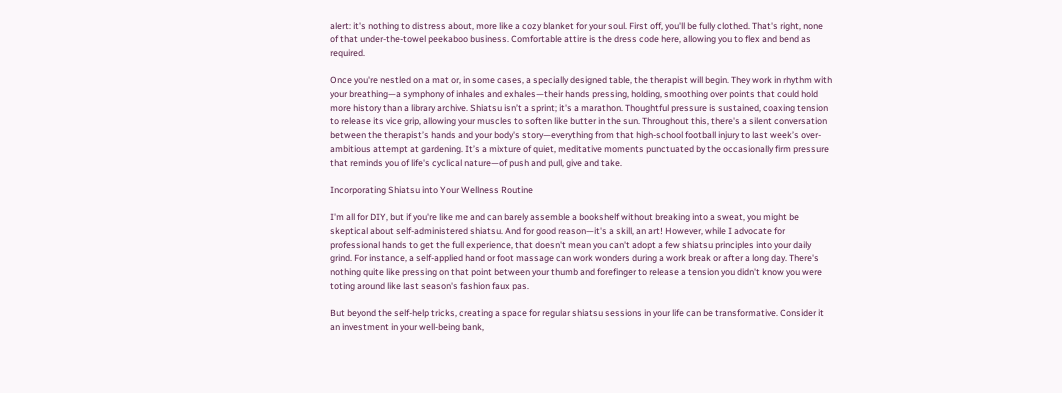alert: it's nothing to distress about, more like a cozy blanket for your soul. First off, you'll be fully clothed. That's right, none of that under-the-towel peekaboo business. Comfortable attire is the dress code here, allowing you to flex and bend as required.

Once you're nestled on a mat or, in some cases, a specially designed table, the therapist will begin. They work in rhythm with your breathing—a symphony of inhales and exhales—their hands pressing, holding, smoothing over points that could hold more history than a library archive. Shiatsu isn’t a sprint; it's a marathon. Thoughtful pressure is sustained, coaxing tension to release its vice grip, allowing your muscles to soften like butter in the sun. Throughout this, there's a silent conversation between the therapist’s hands and your body's story—everything from that high-school football injury to last week’s over-ambitious attempt at gardening. It’s a mixture of quiet, meditative moments punctuated by the occasionally firm pressure that reminds you of life's cyclical nature—of push and pull, give and take.

Incorporating Shiatsu into Your Wellness Routine

I'm all for DIY, but if you're like me and can barely assemble a bookshelf without breaking into a sweat, you might be skeptical about self-administered shiatsu. And for good reason—it's a skill, an art! However, while I advocate for professional hands to get the full experience, that doesn't mean you can't adopt a few shiatsu principles into your daily grind. For instance, a self-applied hand or foot massage can work wonders during a work break or after a long day. There's nothing quite like pressing on that point between your thumb and forefinger to release a tension you didn't know you were toting around like last season's fashion faux pas.

But beyond the self-help tricks, creating a space for regular shiatsu sessions in your life can be transformative. Consider it an investment in your well-being bank,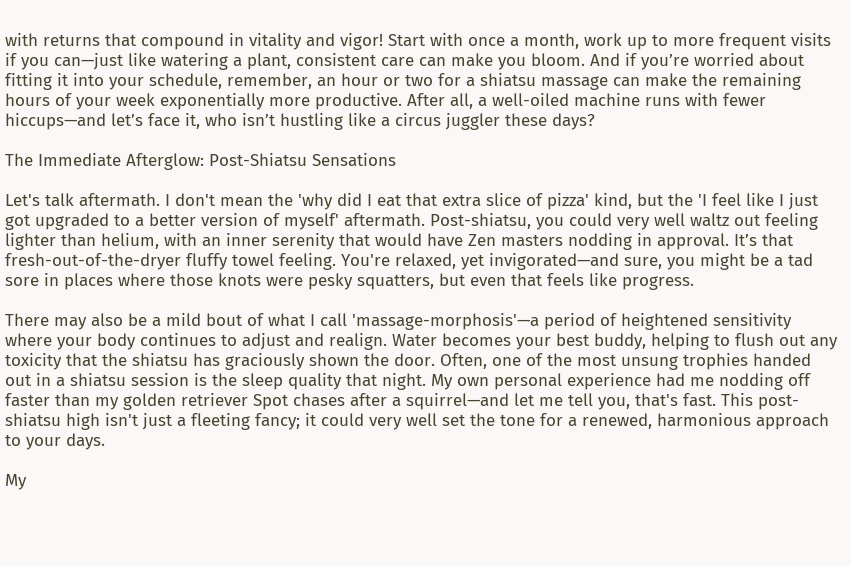with returns that compound in vitality and vigor! Start with once a month, work up to more frequent visits if you can—just like watering a plant, consistent care can make you bloom. And if you’re worried about fitting it into your schedule, remember, an hour or two for a shiatsu massage can make the remaining hours of your week exponentially more productive. After all, a well-oiled machine runs with fewer hiccups—and let’s face it, who isn’t hustling like a circus juggler these days?

The Immediate Afterglow: Post-Shiatsu Sensations

Let's talk aftermath. I don't mean the 'why did I eat that extra slice of pizza' kind, but the 'I feel like I just got upgraded to a better version of myself' aftermath. Post-shiatsu, you could very well waltz out feeling lighter than helium, with an inner serenity that would have Zen masters nodding in approval. It’s that fresh-out-of-the-dryer fluffy towel feeling. You're relaxed, yet invigorated—and sure, you might be a tad sore in places where those knots were pesky squatters, but even that feels like progress.

There may also be a mild bout of what I call 'massage-morphosis'—a period of heightened sensitivity where your body continues to adjust and realign. Water becomes your best buddy, helping to flush out any toxicity that the shiatsu has graciously shown the door. Often, one of the most unsung trophies handed out in a shiatsu session is the sleep quality that night. My own personal experience had me nodding off faster than my golden retriever Spot chases after a squirrel—and let me tell you, that's fast. This post-shiatsu high isn't just a fleeting fancy; it could very well set the tone for a renewed, harmonious approach to your days.

My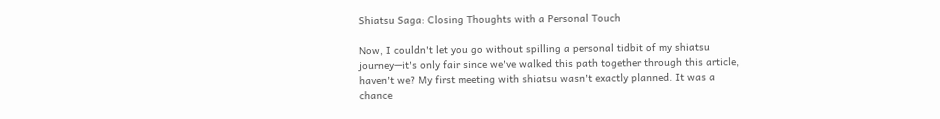Shiatsu Saga: Closing Thoughts with a Personal Touch

Now, I couldn't let you go without spilling a personal tidbit of my shiatsu journey—it's only fair since we've walked this path together through this article, haven't we? My first meeting with shiatsu wasn't exactly planned. It was a chance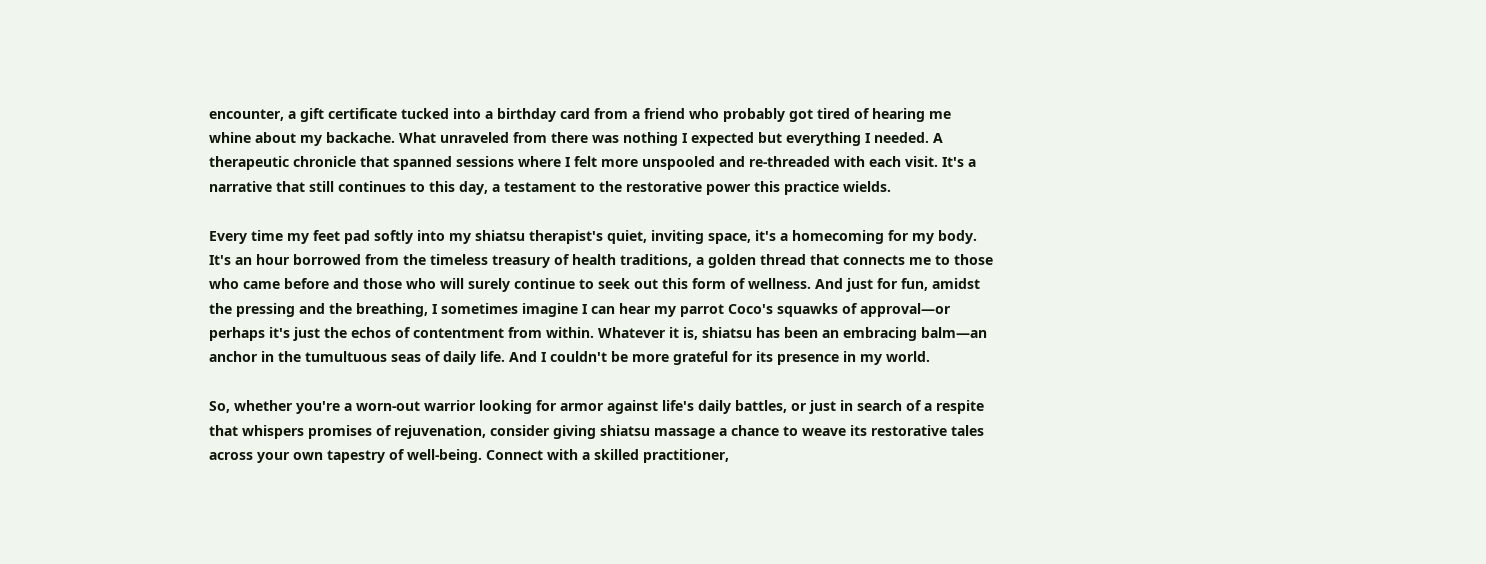encounter, a gift certificate tucked into a birthday card from a friend who probably got tired of hearing me whine about my backache. What unraveled from there was nothing I expected but everything I needed. A therapeutic chronicle that spanned sessions where I felt more unspooled and re-threaded with each visit. It's a narrative that still continues to this day, a testament to the restorative power this practice wields.

Every time my feet pad softly into my shiatsu therapist's quiet, inviting space, it's a homecoming for my body. It's an hour borrowed from the timeless treasury of health traditions, a golden thread that connects me to those who came before and those who will surely continue to seek out this form of wellness. And just for fun, amidst the pressing and the breathing, I sometimes imagine I can hear my parrot Coco's squawks of approval—or perhaps it's just the echos of contentment from within. Whatever it is, shiatsu has been an embracing balm—an anchor in the tumultuous seas of daily life. And I couldn't be more grateful for its presence in my world.

So, whether you're a worn-out warrior looking for armor against life's daily battles, or just in search of a respite that whispers promises of rejuvenation, consider giving shiatsu massage a chance to weave its restorative tales across your own tapestry of well-being. Connect with a skilled practitioner,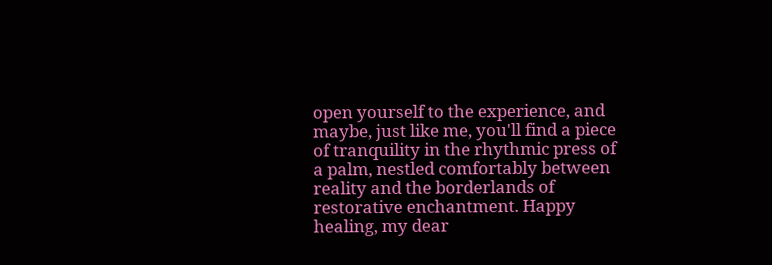open yourself to the experience, and maybe, just like me, you'll find a piece of tranquility in the rhythmic press of a palm, nestled comfortably between reality and the borderlands of restorative enchantment. Happy healing, my dear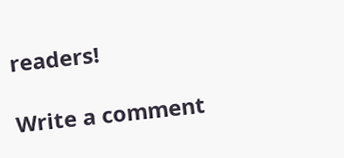readers!

Write a comment